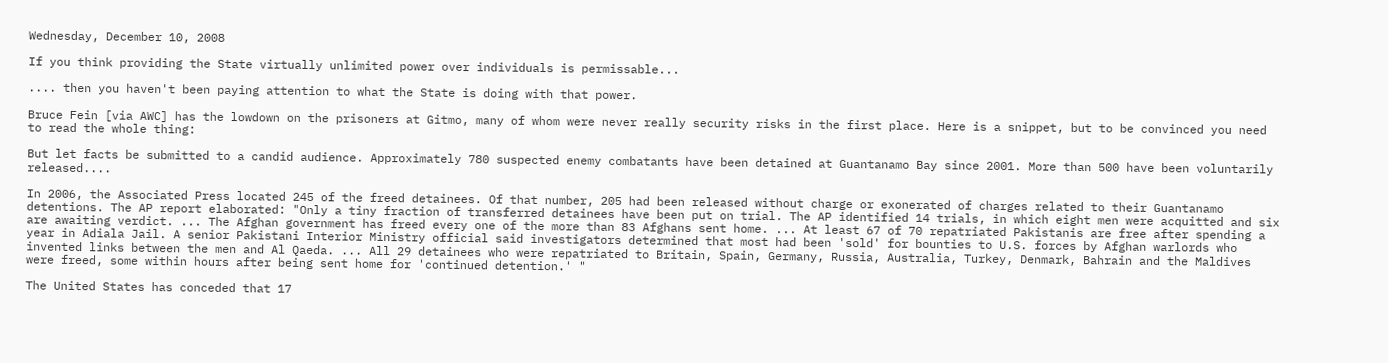Wednesday, December 10, 2008

If you think providing the State virtually unlimited power over individuals is permissable...

.... then you haven't been paying attention to what the State is doing with that power.

Bruce Fein [via AWC] has the lowdown on the prisoners at Gitmo, many of whom were never really security risks in the first place. Here is a snippet, but to be convinced you need to read the whole thing:

But let facts be submitted to a candid audience. Approximately 780 suspected enemy combatants have been detained at Guantanamo Bay since 2001. More than 500 have been voluntarily released....

In 2006, the Associated Press located 245 of the freed detainees. Of that number, 205 had been released without charge or exonerated of charges related to their Guantanamo detentions. The AP report elaborated: "Only a tiny fraction of transferred detainees have been put on trial. The AP identified 14 trials, in which eight men were acquitted and six are awaiting verdict. ... The Afghan government has freed every one of the more than 83 Afghans sent home. ... At least 67 of 70 repatriated Pakistanis are free after spending a year in Adiala Jail. A senior Pakistani Interior Ministry official said investigators determined that most had been 'sold' for bounties to U.S. forces by Afghan warlords who invented links between the men and Al Qaeda. ... All 29 detainees who were repatriated to Britain, Spain, Germany, Russia, Australia, Turkey, Denmark, Bahrain and the Maldives were freed, some within hours after being sent home for 'continued detention.' "

The United States has conceded that 17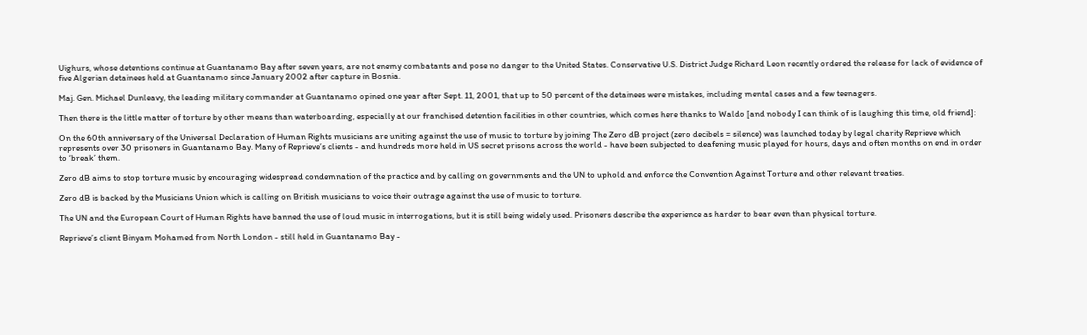Uighurs, whose detentions continue at Guantanamo Bay after seven years, are not enemy combatants and pose no danger to the United States. Conservative U.S. District Judge Richard Leon recently ordered the release for lack of evidence of five Algerian detainees held at Guantanamo since January 2002 after capture in Bosnia.

Maj. Gen. Michael Dunleavy, the leading military commander at Guantanamo opined one year after Sept. 11, 2001, that up to 50 percent of the detainees were mistakes, including mental cases and a few teenagers.

Then there is the little matter of torture by other means than waterboarding, especially at our franchised detention facilities in other countries, which comes here thanks to Waldo [and nobody I can think of is laughing this time, old friend]:

On the 60th anniversary of the Universal Declaration of Human Rights musicians are uniting against the use of music to torture by joining The Zero dB project (zero decibels = silence) was launched today by legal charity Reprieve which represents over 30 prisoners in Guantanamo Bay. Many of Reprieve’s clients - and hundreds more held in US secret prisons across the world - have been subjected to deafening music played for hours, days and often months on end in order to ‘break’ them.

Zero dB aims to stop torture music by encouraging widespread condemnation of the practice and by calling on governments and the UN to uphold and enforce the Convention Against Torture and other relevant treaties.

Zero dB is backed by the Musicians Union which is calling on British musicians to voice their outrage against the use of music to torture.

The UN and the European Court of Human Rights have banned the use of loud music in interrogations, but it is still being widely used. Prisoners describe the experience as harder to bear even than physical torture.

Reprieve’s client Binyam Mohamed from North London - still held in Guantanamo Bay -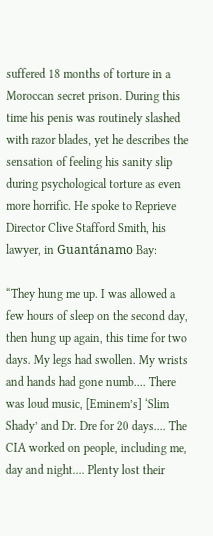suffered 18 months of torture in a Moroccan secret prison. During this time his penis was routinely slashed with razor blades, yet he describes the sensation of feeling his sanity slip during psychological torture as even more horrific. He spoke to Reprieve Director Clive Stafford Smith, his lawyer, in Guantánamo Bay:

“They hung me up. I was allowed a few hours of sleep on the second day, then hung up again, this time for two days. My legs had swollen. My wrists and hands had gone numb.... There was loud music, [Eminem’s] ‘Slim Shady’ and Dr. Dre for 20 days.... The CIA worked on people, including me, day and night.... Plenty lost their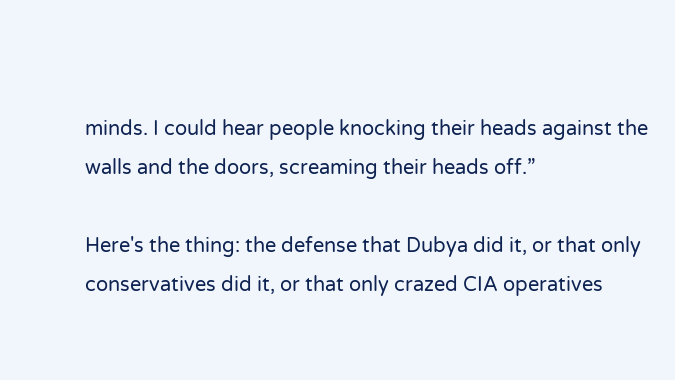minds. I could hear people knocking their heads against the walls and the doors, screaming their heads off.”

Here's the thing: the defense that Dubya did it, or that only conservatives did it, or that only crazed CIA operatives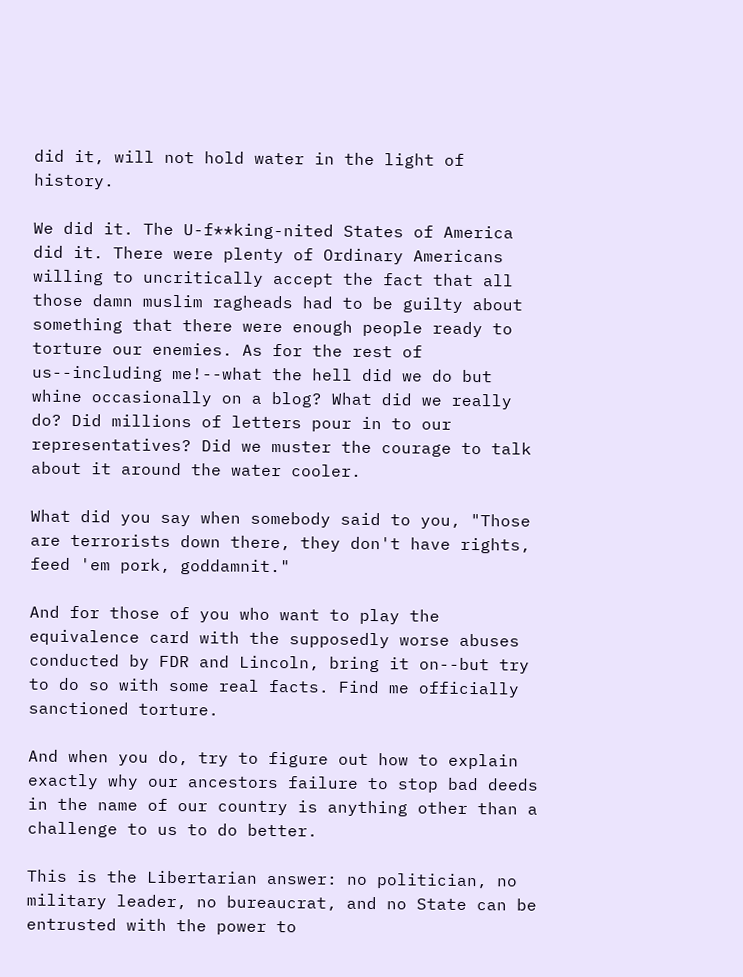did it, will not hold water in the light of history.

We did it. The U-f**king-nited States of America did it. There were plenty of Ordinary Americans willing to uncritically accept the fact that all those damn muslim ragheads had to be guilty about something that there were enough people ready to torture our enemies. As for the rest of us--including me!--what the hell did we do but whine occasionally on a blog? What did we really do? Did millions of letters pour in to our representatives? Did we muster the courage to talk about it around the water cooler.

What did you say when somebody said to you, "Those are terrorists down there, they don't have rights, feed 'em pork, goddamnit."

And for those of you who want to play the equivalence card with the supposedly worse abuses conducted by FDR and Lincoln, bring it on--but try to do so with some real facts. Find me officially sanctioned torture.

And when you do, try to figure out how to explain exactly why our ancestors failure to stop bad deeds in the name of our country is anything other than a challenge to us to do better.

This is the Libertarian answer: no politician, no military leader, no bureaucrat, and no State can be entrusted with the power to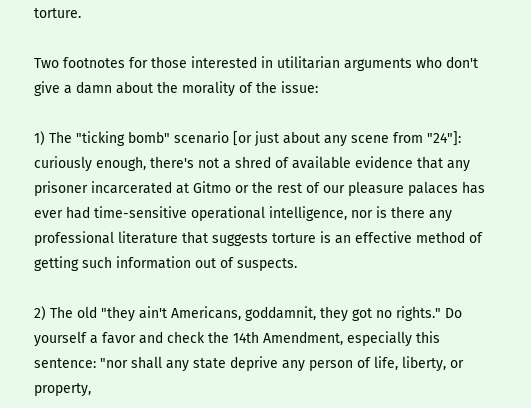torture.

Two footnotes for those interested in utilitarian arguments who don't give a damn about the morality of the issue:

1) The "ticking bomb" scenario [or just about any scene from "24"]: curiously enough, there's not a shred of available evidence that any prisoner incarcerated at Gitmo or the rest of our pleasure palaces has ever had time-sensitive operational intelligence, nor is there any professional literature that suggests torture is an effective method of getting such information out of suspects.

2) The old "they ain't Americans, goddamnit, they got no rights." Do yourself a favor and check the 14th Amendment, especially this sentence: "nor shall any state deprive any person of life, liberty, or property,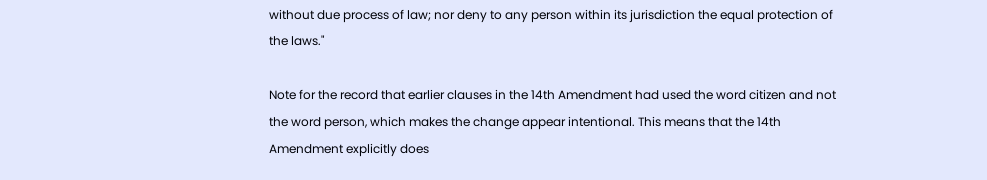without due process of law; nor deny to any person within its jurisdiction the equal protection of the laws."

Note for the record that earlier clauses in the 14th Amendment had used the word citizen and not the word person, which makes the change appear intentional. This means that the 14th Amendment explicitly does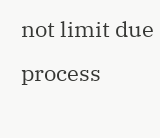not limit due process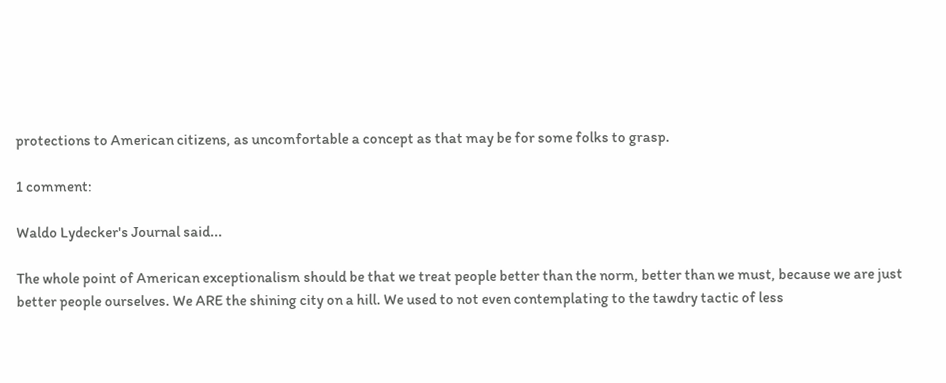protections to American citizens, as uncomfortable a concept as that may be for some folks to grasp.

1 comment:

Waldo Lydecker's Journal said...

The whole point of American exceptionalism should be that we treat people better than the norm, better than we must, because we are just better people ourselves. We ARE the shining city on a hill. We used to not even contemplating to the tawdry tactic of less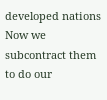developed nations Now we subcontract them to do our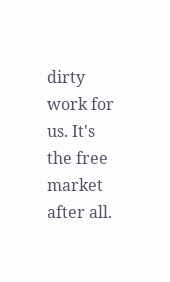dirty work for us. It's the free market after all.